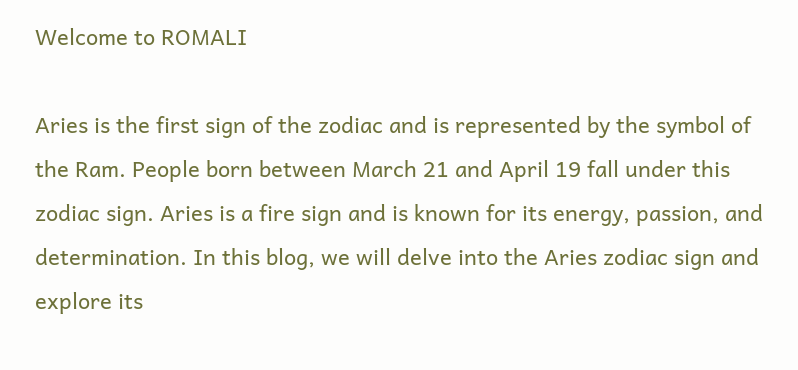Welcome to ROMALI

Aries is the first sign of the zodiac and is represented by the symbol of the Ram. People born between March 21 and April 19 fall under this zodiac sign. Aries is a fire sign and is known for its energy, passion, and determination. In this blog, we will delve into the Aries zodiac sign and explore its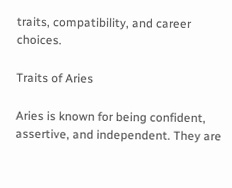traits, compatibility, and career choices.

Traits of Aries

Aries is known for being confident, assertive, and independent. They are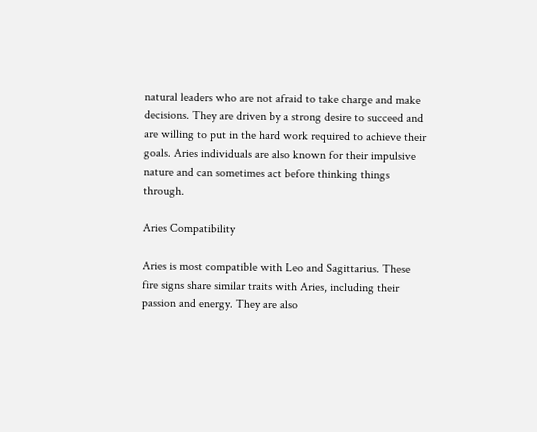natural leaders who are not afraid to take charge and make decisions. They are driven by a strong desire to succeed and are willing to put in the hard work required to achieve their goals. Aries individuals are also known for their impulsive nature and can sometimes act before thinking things through.

Aries Compatibility

Aries is most compatible with Leo and Sagittarius. These fire signs share similar traits with Aries, including their passion and energy. They are also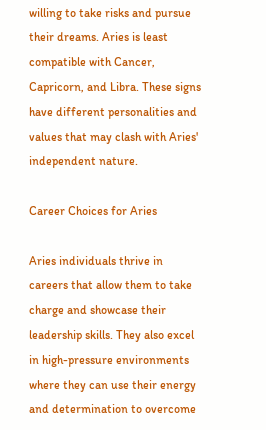willing to take risks and pursue their dreams. Aries is least compatible with Cancer, Capricorn, and Libra. These signs have different personalities and values that may clash with Aries' independent nature.

Career Choices for Aries

Aries individuals thrive in careers that allow them to take charge and showcase their leadership skills. They also excel in high-pressure environments where they can use their energy and determination to overcome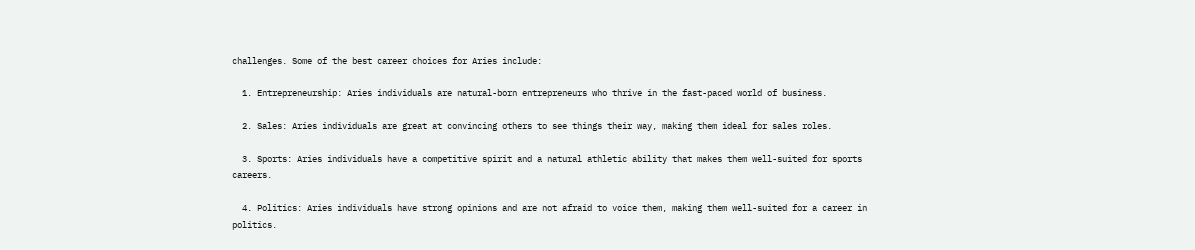challenges. Some of the best career choices for Aries include:

  1. Entrepreneurship: Aries individuals are natural-born entrepreneurs who thrive in the fast-paced world of business.

  2. Sales: Aries individuals are great at convincing others to see things their way, making them ideal for sales roles.

  3. Sports: Aries individuals have a competitive spirit and a natural athletic ability that makes them well-suited for sports careers.

  4. Politics: Aries individuals have strong opinions and are not afraid to voice them, making them well-suited for a career in politics.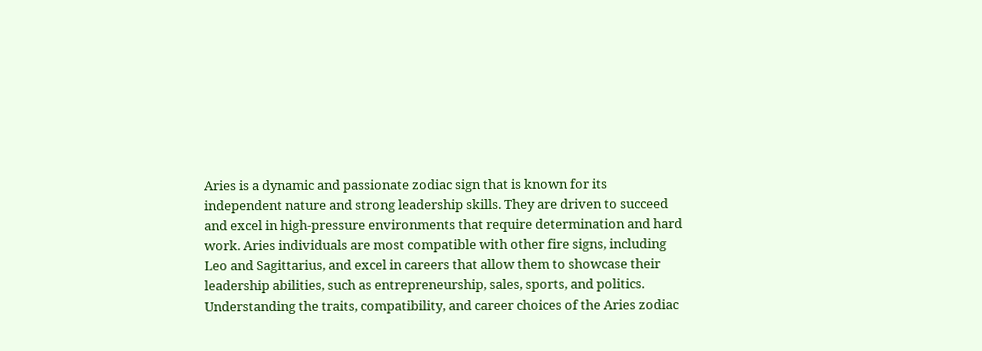Aries is a dynamic and passionate zodiac sign that is known for its independent nature and strong leadership skills. They are driven to succeed and excel in high-pressure environments that require determination and hard work. Aries individuals are most compatible with other fire signs, including Leo and Sagittarius, and excel in careers that allow them to showcase their leadership abilities, such as entrepreneurship, sales, sports, and politics. Understanding the traits, compatibility, and career choices of the Aries zodiac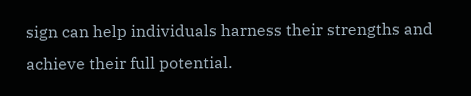sign can help individuals harness their strengths and achieve their full potential.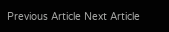Previous Article Next Article